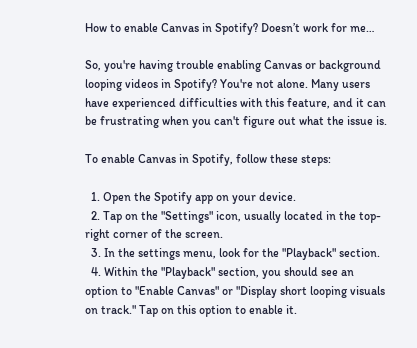How to enable Canvas in Spotify? Doesn’t work for me…

So, you're having trouble enabling Canvas or background looping videos in Spotify? You're not alone. Many users have experienced difficulties with this feature, and it can be frustrating when you can't figure out what the issue is.

To enable Canvas in Spotify, follow these steps:

  1. Open the Spotify app on your device.
  2. Tap on the "Settings" icon, usually located in the top-right corner of the screen.
  3. In the settings menu, look for the "Playback" section.
  4. Within the "Playback" section, you should see an option to "Enable Canvas" or "Display short looping visuals on track." Tap on this option to enable it.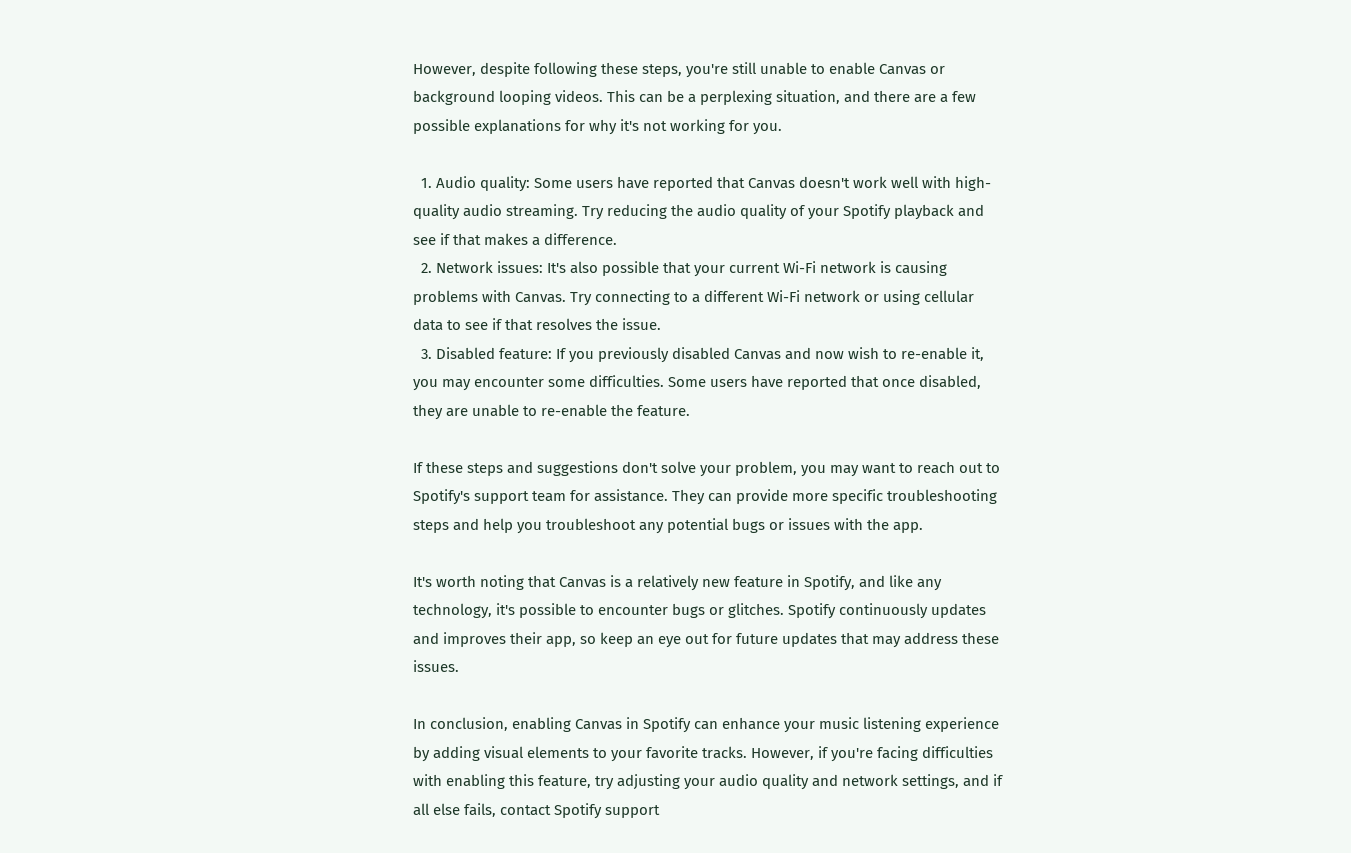However, despite following these steps, you're still unable to enable Canvas or background looping videos. This can be a perplexing situation, and there are a few possible explanations for why it's not working for you.

  1. Audio quality: Some users have reported that Canvas doesn't work well with high-quality audio streaming. Try reducing the audio quality of your Spotify playback and see if that makes a difference.
  2. Network issues: It's also possible that your current Wi-Fi network is causing problems with Canvas. Try connecting to a different Wi-Fi network or using cellular data to see if that resolves the issue.
  3. Disabled feature: If you previously disabled Canvas and now wish to re-enable it, you may encounter some difficulties. Some users have reported that once disabled, they are unable to re-enable the feature.

If these steps and suggestions don't solve your problem, you may want to reach out to Spotify's support team for assistance. They can provide more specific troubleshooting steps and help you troubleshoot any potential bugs or issues with the app.

It's worth noting that Canvas is a relatively new feature in Spotify, and like any technology, it's possible to encounter bugs or glitches. Spotify continuously updates and improves their app, so keep an eye out for future updates that may address these issues.

In conclusion, enabling Canvas in Spotify can enhance your music listening experience by adding visual elements to your favorite tracks. However, if you're facing difficulties with enabling this feature, try adjusting your audio quality and network settings, and if all else fails, contact Spotify support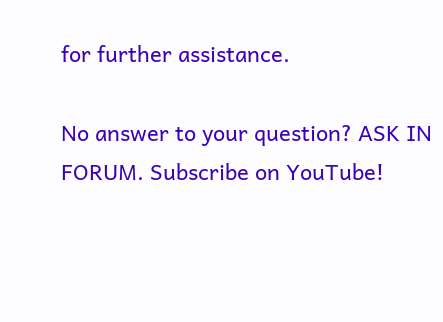for further assistance.

No answer to your question? ASK IN FORUM. Subscribe on YouTube!